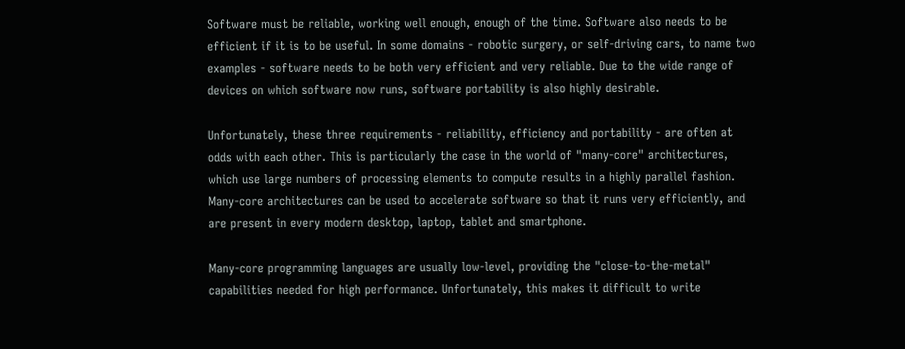Software must be reliable, working well enough, enough of the time. Software also needs to be efficient if it is to be useful. In some domains - robotic surgery, or self-driving cars, to name two examples - software needs to be both very efficient and very reliable. Due to the wide range of devices on which software now runs, software portability is also highly desirable.

Unfortunately, these three requirements - reliability, efficiency and portability - are often at odds with each other. This is particularly the case in the world of "many-core" architectures, which use large numbers of processing elements to compute results in a highly parallel fashion. Many-core architectures can be used to accelerate software so that it runs very efficiently, and are present in every modern desktop, laptop, tablet and smartphone.

Many-core programming languages are usually low-level, providing the "close-to-the-metal" capabilities needed for high performance. Unfortunately, this makes it difficult to write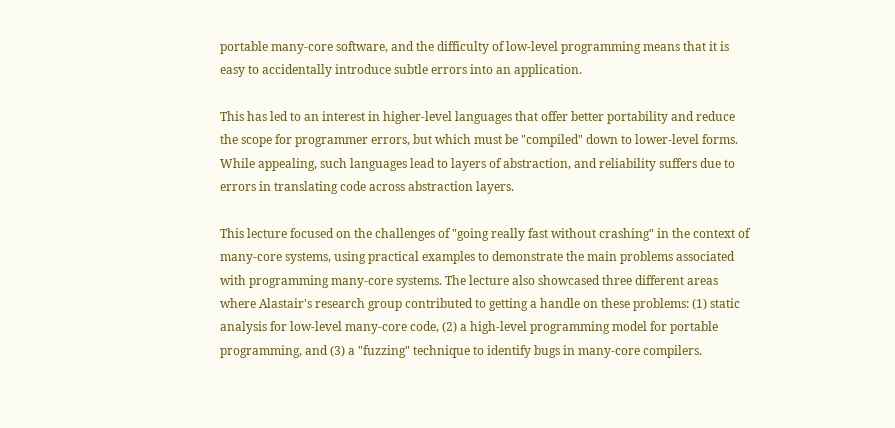portable many-core software, and the difficulty of low-level programming means that it is easy to accidentally introduce subtle errors into an application.

This has led to an interest in higher-level languages that offer better portability and reduce the scope for programmer errors, but which must be "compiled" down to lower-level forms. While appealing, such languages lead to layers of abstraction, and reliability suffers due to errors in translating code across abstraction layers.

This lecture focused on the challenges of "going really fast without crashing" in the context of many-core systems, using practical examples to demonstrate the main problems associated with programming many-core systems. The lecture also showcased three different areas where Alastair's research group contributed to getting a handle on these problems: (1) static analysis for low-level many-core code, (2) a high-level programming model for portable programming, and (3) a "fuzzing" technique to identify bugs in many-core compilers.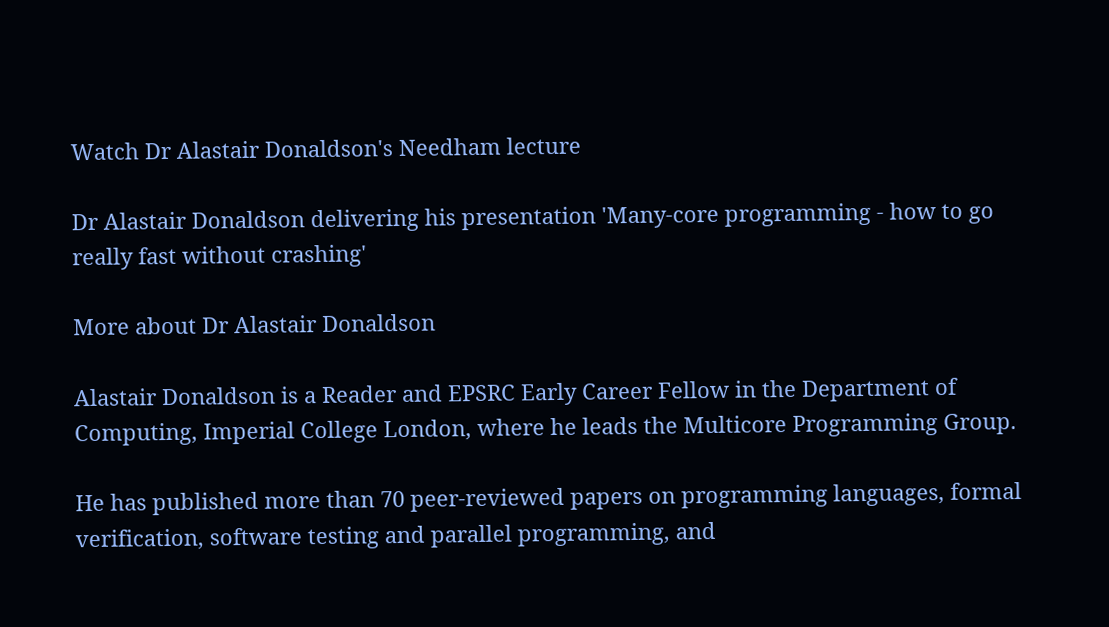Watch Dr Alastair Donaldson's Needham lecture

Dr Alastair Donaldson delivering his presentation 'Many-core programming - how to go really fast without crashing'

More about Dr Alastair Donaldson

Alastair Donaldson is a Reader and EPSRC Early Career Fellow in the Department of Computing, Imperial College London, where he leads the Multicore Programming Group.

He has published more than 70 peer-reviewed papers on programming languages, formal verification, software testing and parallel programming, and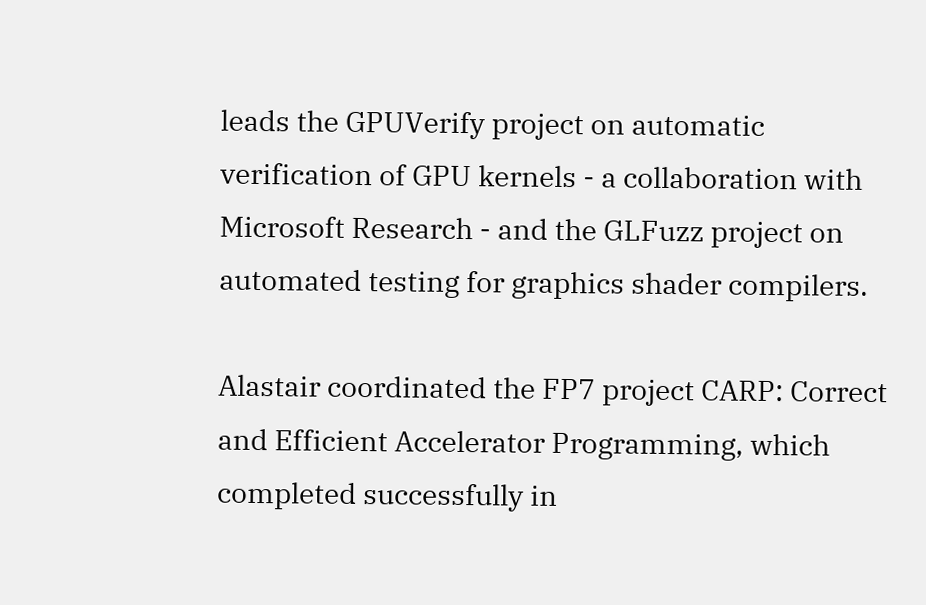leads the GPUVerify project on automatic verification of GPU kernels - a collaboration with Microsoft Research - and the GLFuzz project on automated testing for graphics shader compilers.

Alastair coordinated the FP7 project CARP: Correct and Efficient Accelerator Programming, which completed successfully in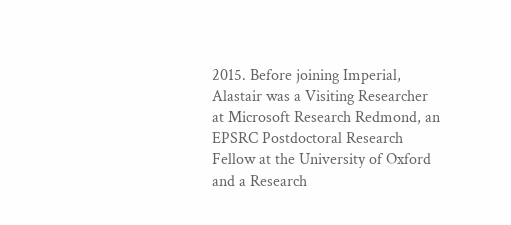2015. Before joining Imperial, Alastair was a Visiting Researcher at Microsoft Research Redmond, an EPSRC Postdoctoral Research Fellow at the University of Oxford and a Research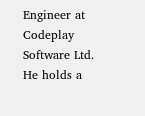Engineer at Codeplay Software Ltd. He holds a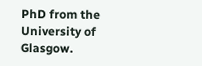PhD from the University of Glasgow.